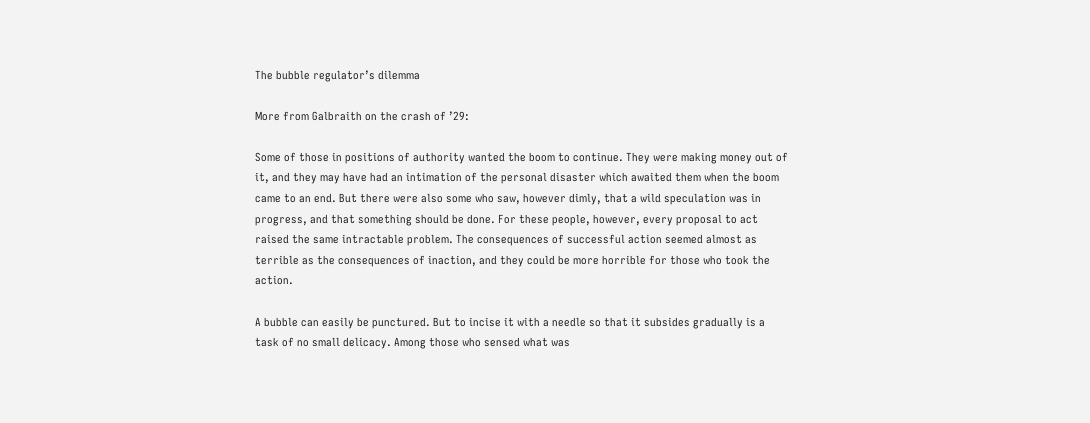The bubble regulator’s dilemma

More from Galbraith on the crash of ’29:

Some of those in positions of authority wanted the boom to continue. They were making money out of it, and they may have had an intimation of the personal disaster which awaited them when the boom came to an end. But there were also some who saw, however dimly, that a wild speculation was in progress, and that something should be done. For these people, however, every proposal to act raised the same intractable problem. The consequences of successful action seemed almost as terrible as the consequences of inaction, and they could be more horrible for those who took the action.

A bubble can easily be punctured. But to incise it with a needle so that it subsides gradually is a task of no small delicacy. Among those who sensed what was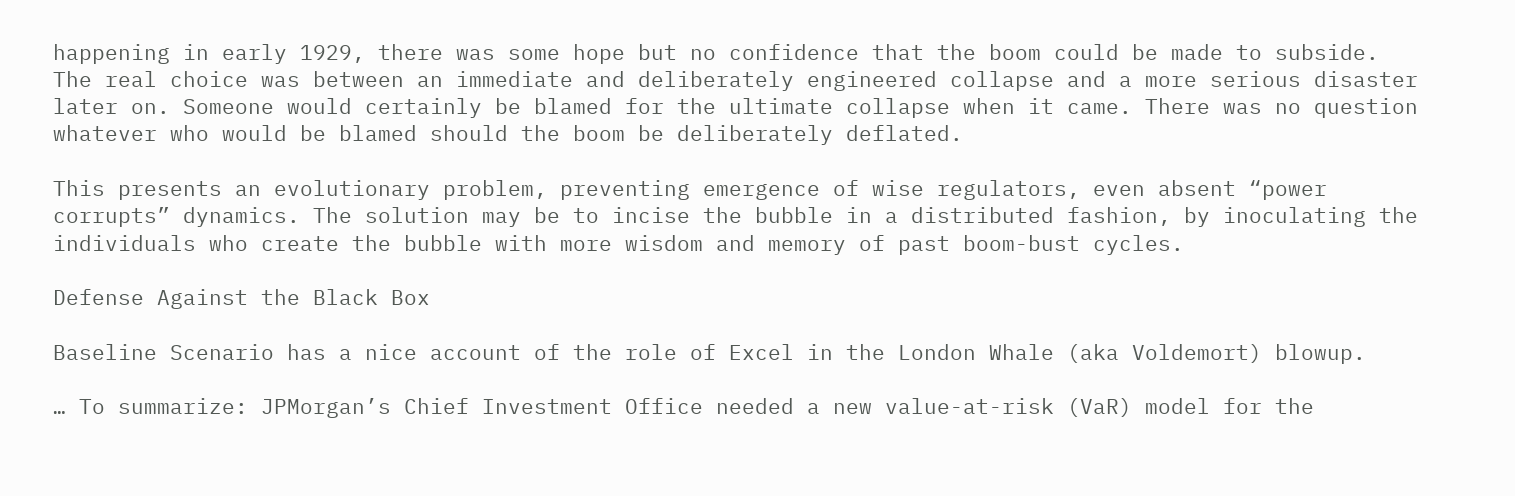happening in early 1929, there was some hope but no confidence that the boom could be made to subside. The real choice was between an immediate and deliberately engineered collapse and a more serious disaster later on. Someone would certainly be blamed for the ultimate collapse when it came. There was no question whatever who would be blamed should the boom be deliberately deflated.

This presents an evolutionary problem, preventing emergence of wise regulators, even absent “power corrupts” dynamics. The solution may be to incise the bubble in a distributed fashion, by inoculating the individuals who create the bubble with more wisdom and memory of past boom-bust cycles.

Defense Against the Black Box

Baseline Scenario has a nice account of the role of Excel in the London Whale (aka Voldemort) blowup.

… To summarize: JPMorgan’s Chief Investment Office needed a new value-at-risk (VaR) model for the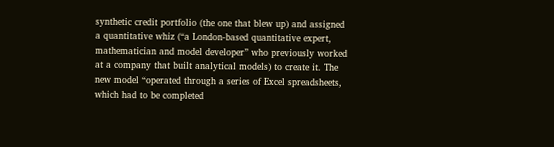synthetic credit portfolio (the one that blew up) and assigned a quantitative whiz (“a London-based quantitative expert, mathematician and model developer” who previously worked at a company that built analytical models) to create it. The new model “operated through a series of Excel spreadsheets, which had to be completed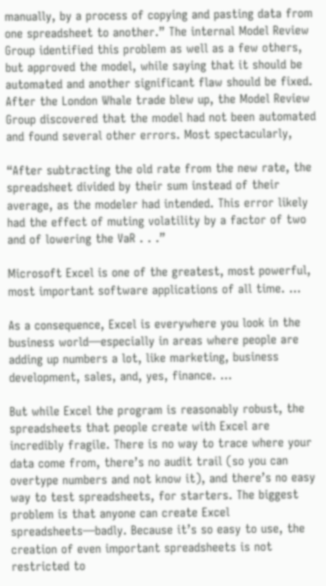manually, by a process of copying and pasting data from one spreadsheet to another.” The internal Model Review Group identified this problem as well as a few others, but approved the model, while saying that it should be automated and another significant flaw should be fixed. After the London Whale trade blew up, the Model Review Group discovered that the model had not been automated and found several other errors. Most spectacularly,

“After subtracting the old rate from the new rate, the spreadsheet divided by their sum instead of their average, as the modeler had intended. This error likely had the effect of muting volatility by a factor of two and of lowering the VaR . . .”

Microsoft Excel is one of the greatest, most powerful, most important software applications of all time. …

As a consequence, Excel is everywhere you look in the business world—especially in areas where people are adding up numbers a lot, like marketing, business development, sales, and, yes, finance. …

But while Excel the program is reasonably robust, the spreadsheets that people create with Excel are incredibly fragile. There is no way to trace where your data come from, there’s no audit trail (so you can overtype numbers and not know it), and there’s no easy way to test spreadsheets, for starters. The biggest problem is that anyone can create Excel spreadsheets—badly. Because it’s so easy to use, the creation of even important spreadsheets is not restricted to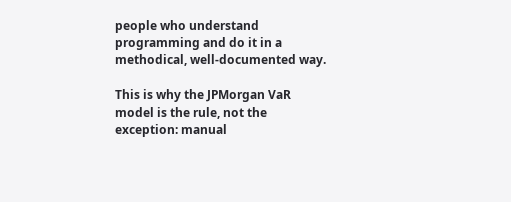people who understand programming and do it in a methodical, well-documented way.

This is why the JPMorgan VaR model is the rule, not the exception: manual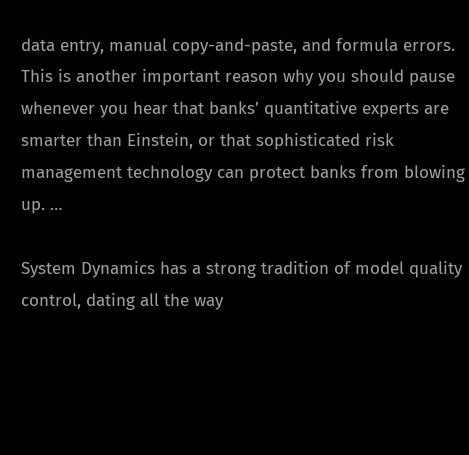data entry, manual copy-and-paste, and formula errors. This is another important reason why you should pause whenever you hear that banks’ quantitative experts are smarter than Einstein, or that sophisticated risk management technology can protect banks from blowing up. …

System Dynamics has a strong tradition of model quality control, dating all the way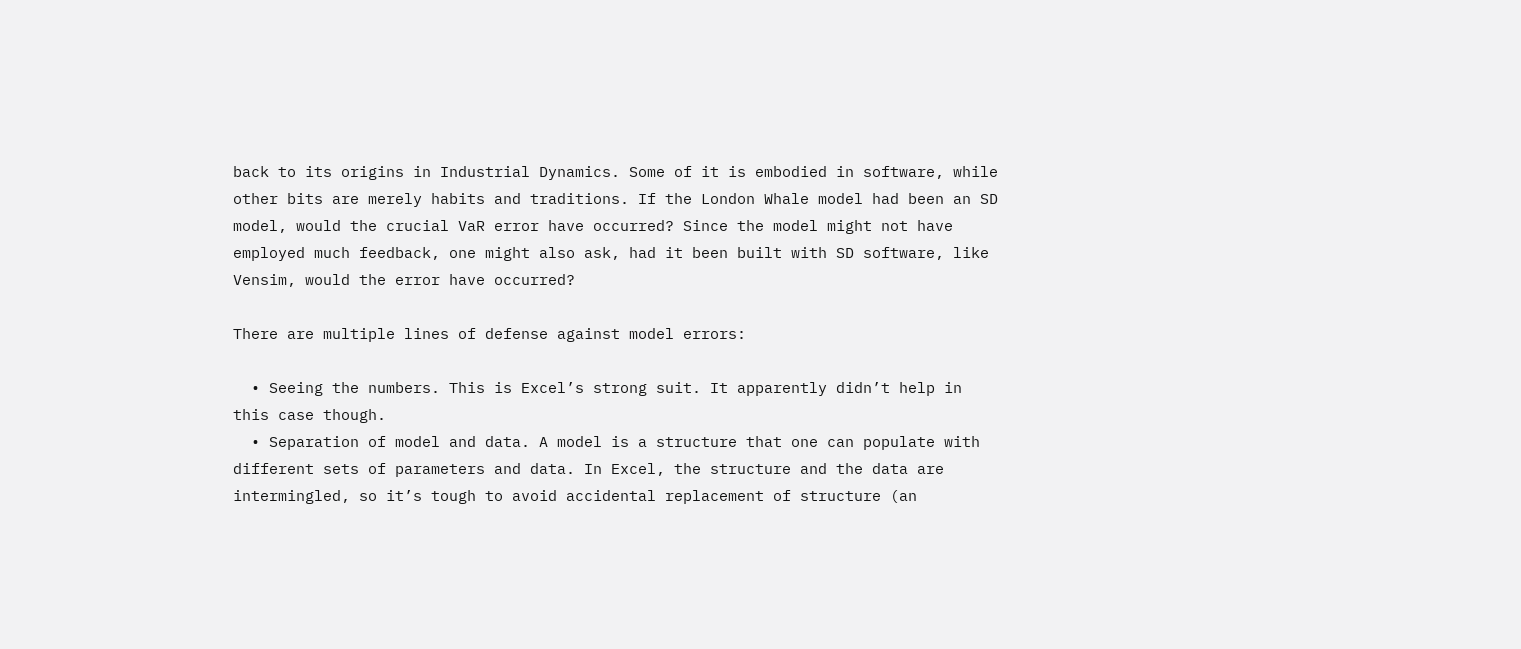back to its origins in Industrial Dynamics. Some of it is embodied in software, while other bits are merely habits and traditions. If the London Whale model had been an SD model, would the crucial VaR error have occurred? Since the model might not have employed much feedback, one might also ask, had it been built with SD software, like Vensim, would the error have occurred?

There are multiple lines of defense against model errors:

  • Seeing the numbers. This is Excel’s strong suit. It apparently didn’t help in this case though.
  • Separation of model and data. A model is a structure that one can populate with different sets of parameters and data. In Excel, the structure and the data are intermingled, so it’s tough to avoid accidental replacement of structure (an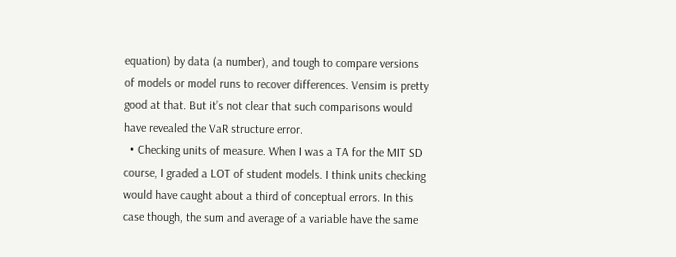equation) by data (a number), and tough to compare versions of models or model runs to recover differences. Vensim is pretty good at that. But it’s not clear that such comparisons would have revealed the VaR structure error.
  • Checking units of measure. When I was a TA for the MIT SD course, I graded a LOT of student models. I think units checking would have caught about a third of conceptual errors. In this case though, the sum and average of a variable have the same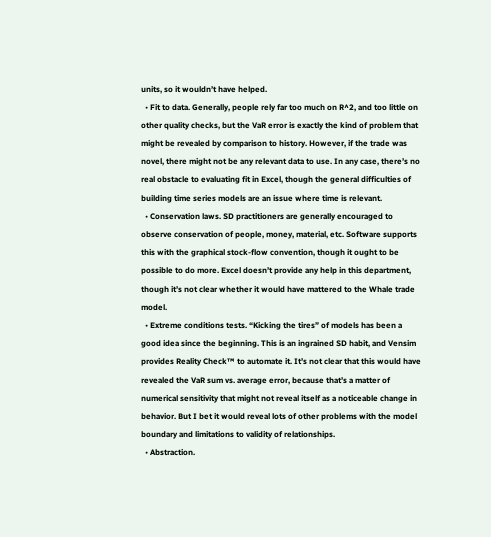units, so it wouldn’t have helped.
  • Fit to data. Generally, people rely far too much on R^2, and too little on other quality checks, but the VaR error is exactly the kind of problem that might be revealed by comparison to history. However, if the trade was novel, there might not be any relevant data to use. In any case, there’s no real obstacle to evaluating fit in Excel, though the general difficulties of building time series models are an issue where time is relevant.
  • Conservation laws. SD practitioners are generally encouraged to observe conservation of people, money, material, etc. Software supports this with the graphical stock-flow convention, though it ought to be possible to do more. Excel doesn’t provide any help in this department, though it’s not clear whether it would have mattered to the Whale trade model.
  • Extreme conditions tests. “Kicking the tires” of models has been a good idea since the beginning. This is an ingrained SD habit, and Vensim provides Reality Check™ to automate it. It’s not clear that this would have revealed the VaR sum vs. average error, because that’s a matter of numerical sensitivity that might not reveal itself as a noticeable change in behavior. But I bet it would reveal lots of other problems with the model boundary and limitations to validity of relationships.
  • Abstraction.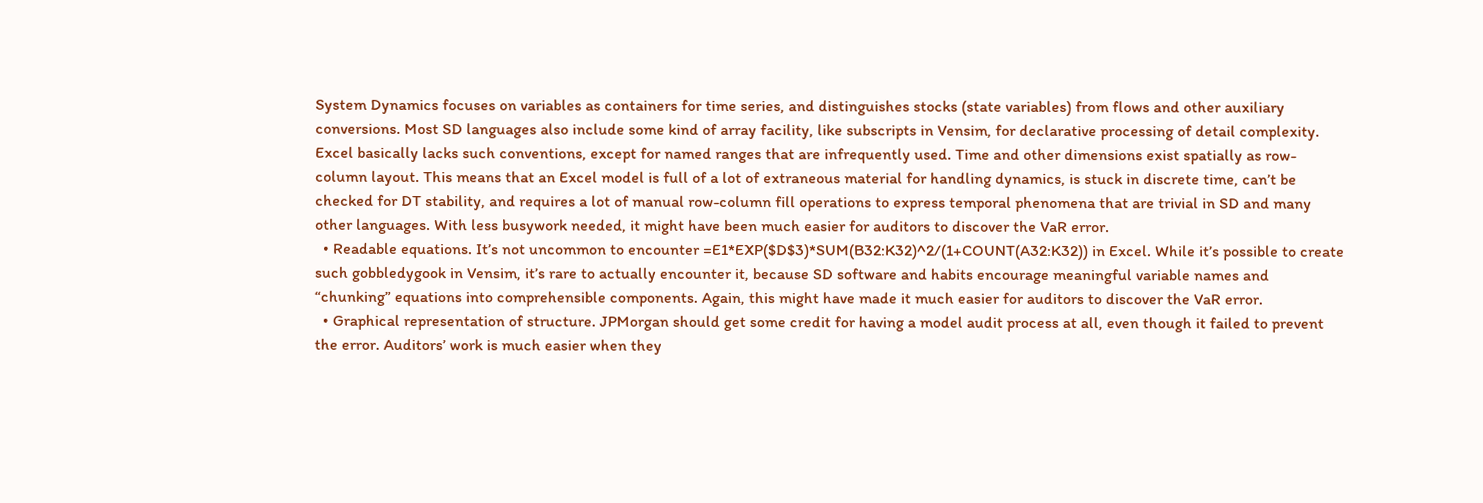System Dynamics focuses on variables as containers for time series, and distinguishes stocks (state variables) from flows and other auxiliary conversions. Most SD languages also include some kind of array facility, like subscripts in Vensim, for declarative processing of detail complexity. Excel basically lacks such conventions, except for named ranges that are infrequently used. Time and other dimensions exist spatially as row-column layout. This means that an Excel model is full of a lot of extraneous material for handling dynamics, is stuck in discrete time, can’t be checked for DT stability, and requires a lot of manual row-column fill operations to express temporal phenomena that are trivial in SD and many other languages. With less busywork needed, it might have been much easier for auditors to discover the VaR error.
  • Readable equations. It’s not uncommon to encounter =E1*EXP($D$3)*SUM(B32:K32)^2/(1+COUNT(A32:K32)) in Excel. While it’s possible to create such gobbledygook in Vensim, it’s rare to actually encounter it, because SD software and habits encourage meaningful variable names and “chunking” equations into comprehensible components. Again, this might have made it much easier for auditors to discover the VaR error.
  • Graphical representation of structure. JPMorgan should get some credit for having a model audit process at all, even though it failed to prevent the error. Auditors’ work is much easier when they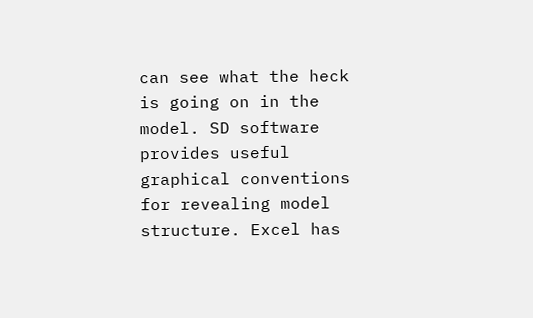can see what the heck is going on in the model. SD software provides useful graphical conventions for revealing model structure. Excel has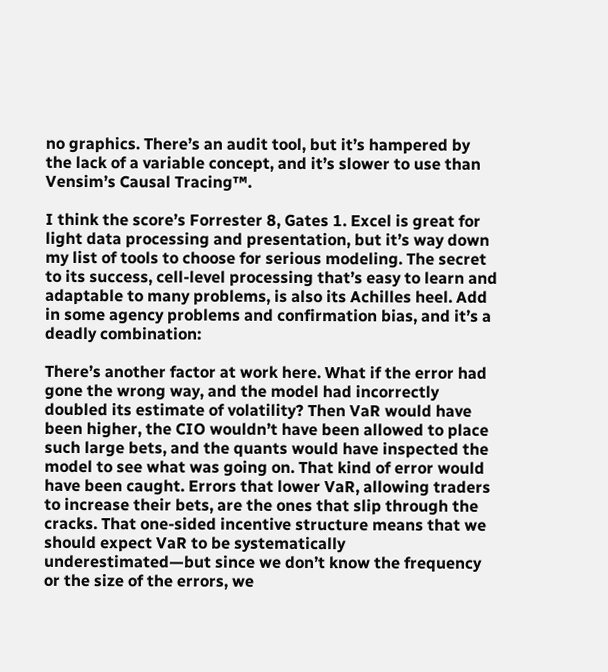no graphics. There’s an audit tool, but it’s hampered by the lack of a variable concept, and it’s slower to use than Vensim’s Causal Tracing™.

I think the score’s Forrester 8, Gates 1. Excel is great for light data processing and presentation, but it’s way down my list of tools to choose for serious modeling. The secret to its success, cell-level processing that’s easy to learn and adaptable to many problems, is also its Achilles heel. Add in some agency problems and confirmation bias, and it’s a deadly combination:

There’s another factor at work here. What if the error had gone the wrong way, and the model had incorrectly doubled its estimate of volatility? Then VaR would have been higher, the CIO wouldn’t have been allowed to place such large bets, and the quants would have inspected the model to see what was going on. That kind of error would have been caught. Errors that lower VaR, allowing traders to increase their bets, are the ones that slip through the cracks. That one-sided incentive structure means that we should expect VaR to be systematically underestimated—but since we don’t know the frequency or the size of the errors, we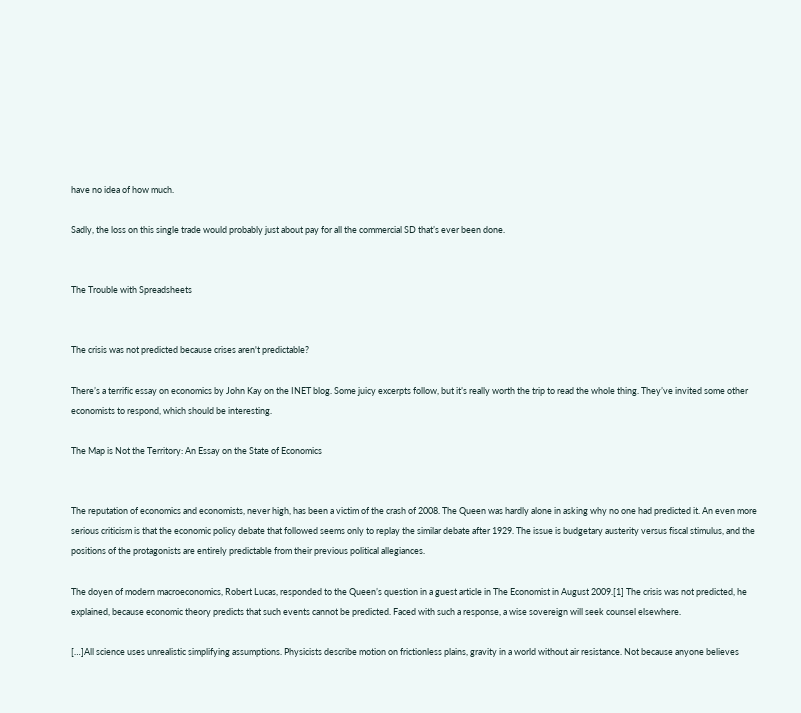have no idea of how much.

Sadly, the loss on this single trade would probably just about pay for all the commercial SD that’s ever been done.


The Trouble with Spreadsheets


The crisis was not predicted because crises aren't predictable?

There’s a terrific essay on economics by John Kay on the INET blog. Some juicy excerpts follow, but it’s really worth the trip to read the whole thing. They’ve invited some other economists to respond, which should be interesting.

The Map is Not the Territory: An Essay on the State of Economics


The reputation of economics and economists, never high, has been a victim of the crash of 2008. The Queen was hardly alone in asking why no one had predicted it. An even more serious criticism is that the economic policy debate that followed seems only to replay the similar debate after 1929. The issue is budgetary austerity versus fiscal stimulus, and the positions of the protagonists are entirely predictable from their previous political allegiances.

The doyen of modern macroeconomics, Robert Lucas, responded to the Queen’s question in a guest article in The Economist in August 2009.[1] The crisis was not predicted, he explained, because economic theory predicts that such events cannot be predicted. Faced with such a response, a wise sovereign will seek counsel elsewhere.

[…]All science uses unrealistic simplifying assumptions. Physicists describe motion on frictionless plains, gravity in a world without air resistance. Not because anyone believes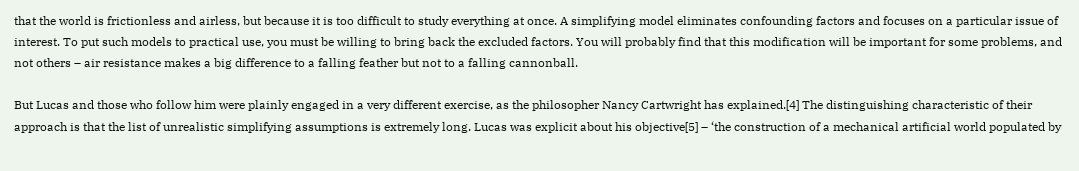that the world is frictionless and airless, but because it is too difficult to study everything at once. A simplifying model eliminates confounding factors and focuses on a particular issue of interest. To put such models to practical use, you must be willing to bring back the excluded factors. You will probably find that this modification will be important for some problems, and not others – air resistance makes a big difference to a falling feather but not to a falling cannonball.

But Lucas and those who follow him were plainly engaged in a very different exercise, as the philosopher Nancy Cartwright has explained.[4] The distinguishing characteristic of their approach is that the list of unrealistic simplifying assumptions is extremely long. Lucas was explicit about his objective[5] – ‘the construction of a mechanical artificial world populated by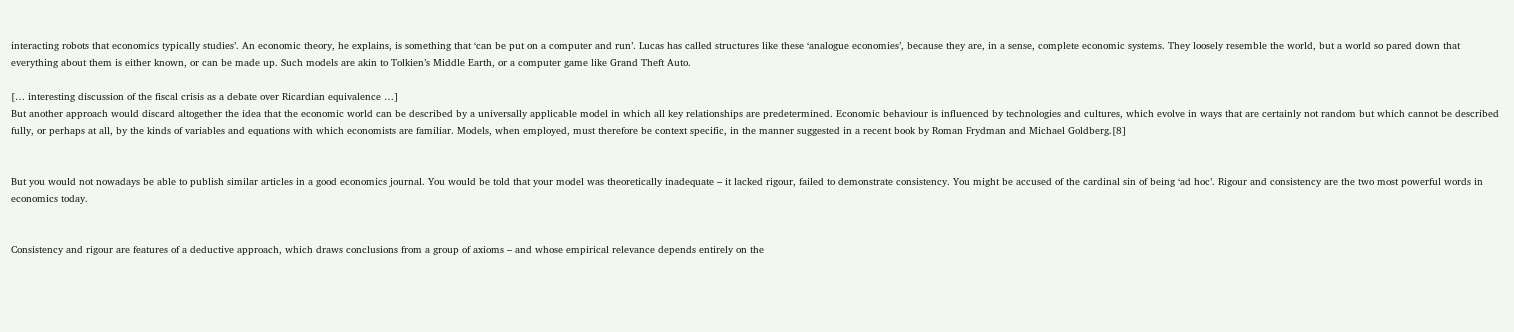interacting robots that economics typically studies’. An economic theory, he explains, is something that ‘can be put on a computer and run’. Lucas has called structures like these ‘analogue economies’, because they are, in a sense, complete economic systems. They loosely resemble the world, but a world so pared down that everything about them is either known, or can be made up. Such models are akin to Tolkien’s Middle Earth, or a computer game like Grand Theft Auto.

[… interesting discussion of the fiscal crisis as a debate over Ricardian equivalence …]
But another approach would discard altogether the idea that the economic world can be described by a universally applicable model in which all key relationships are predetermined. Economic behaviour is influenced by technologies and cultures, which evolve in ways that are certainly not random but which cannot be described fully, or perhaps at all, by the kinds of variables and equations with which economists are familiar. Models, when employed, must therefore be context specific, in the manner suggested in a recent book by Roman Frydman and Michael Goldberg.[8]


But you would not nowadays be able to publish similar articles in a good economics journal. You would be told that your model was theoretically inadequate – it lacked rigour, failed to demonstrate consistency. You might be accused of the cardinal sin of being ‘ad hoc’. Rigour and consistency are the two most powerful words in economics today.


Consistency and rigour are features of a deductive approach, which draws conclusions from a group of axioms – and whose empirical relevance depends entirely on the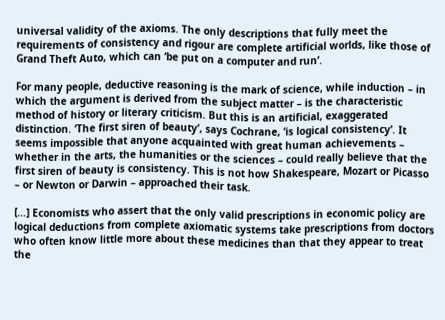universal validity of the axioms. The only descriptions that fully meet the requirements of consistency and rigour are complete artificial worlds, like those of Grand Theft Auto, which can ‘be put on a computer and run’.

For many people, deductive reasoning is the mark of science, while induction – in which the argument is derived from the subject matter – is the characteristic method of history or literary criticism. But this is an artificial, exaggerated distinction. ‘The first siren of beauty’, says Cochrane, ‘is logical consistency’. It seems impossible that anyone acquainted with great human achievements – whether in the arts, the humanities or the sciences – could really believe that the first siren of beauty is consistency. This is not how Shakespeare, Mozart or Picasso – or Newton or Darwin – approached their task.

[…] Economists who assert that the only valid prescriptions in economic policy are logical deductions from complete axiomatic systems take prescriptions from doctors who often know little more about these medicines than that they appear to treat the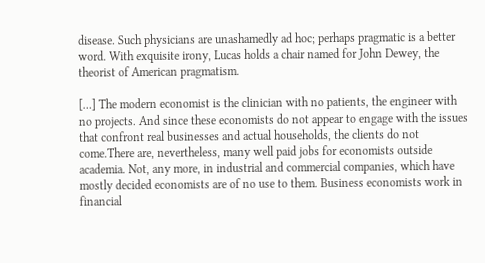disease. Such physicians are unashamedly ad hoc; perhaps pragmatic is a better word. With exquisite irony, Lucas holds a chair named for John Dewey, the theorist of American pragmatism.

[…] The modern economist is the clinician with no patients, the engineer with no projects. And since these economists do not appear to engage with the issues that confront real businesses and actual households, the clients do not come.There are, nevertheless, many well paid jobs for economists outside academia. Not, any more, in industrial and commercial companies, which have mostly decided economists are of no use to them. Business economists work in financial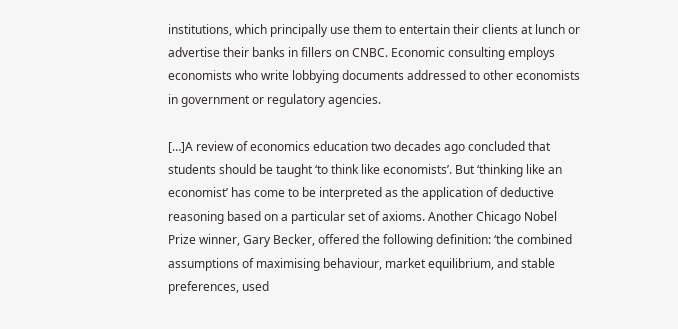institutions, which principally use them to entertain their clients at lunch or advertise their banks in fillers on CNBC. Economic consulting employs economists who write lobbying documents addressed to other economists in government or regulatory agencies.

[…]A review of economics education two decades ago concluded that students should be taught ‘to think like economists’. But ‘thinking like an economist’ has come to be interpreted as the application of deductive reasoning based on a particular set of axioms. Another Chicago Nobel Prize winner, Gary Becker, offered the following definition: ‘the combined assumptions of maximising behaviour, market equilibrium, and stable preferences, used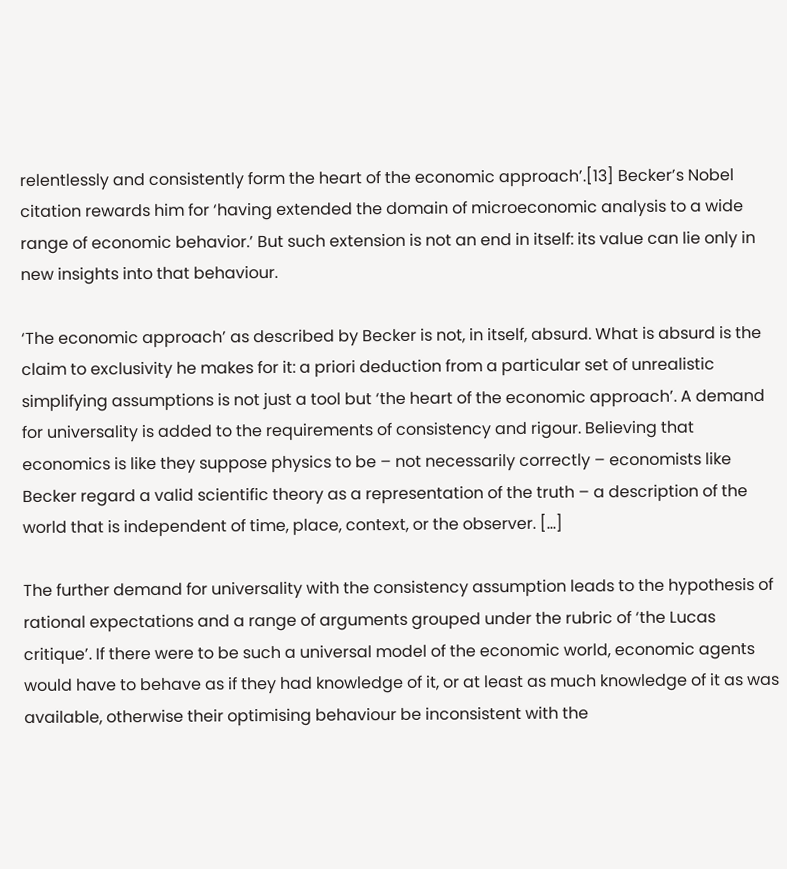relentlessly and consistently form the heart of the economic approach’.[13] Becker’s Nobel citation rewards him for ‘having extended the domain of microeconomic analysis to a wide range of economic behavior.’ But such extension is not an end in itself: its value can lie only in new insights into that behaviour.

‘The economic approach’ as described by Becker is not, in itself, absurd. What is absurd is the claim to exclusivity he makes for it: a priori deduction from a particular set of unrealistic simplifying assumptions is not just a tool but ‘the heart of the economic approach’. A demand for universality is added to the requirements of consistency and rigour. Believing that economics is like they suppose physics to be – not necessarily correctly – economists like Becker regard a valid scientific theory as a representation of the truth – a description of the world that is independent of time, place, context, or the observer. […]

The further demand for universality with the consistency assumption leads to the hypothesis of rational expectations and a range of arguments grouped under the rubric of ‘the Lucas critique’. If there were to be such a universal model of the economic world, economic agents would have to behave as if they had knowledge of it, or at least as much knowledge of it as was available, otherwise their optimising behaviour be inconsistent with the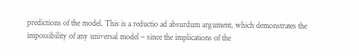predictions of the model. This is a reductio ad absurdum argument, which demonstrates the impossibility of any universal model – since the implications of the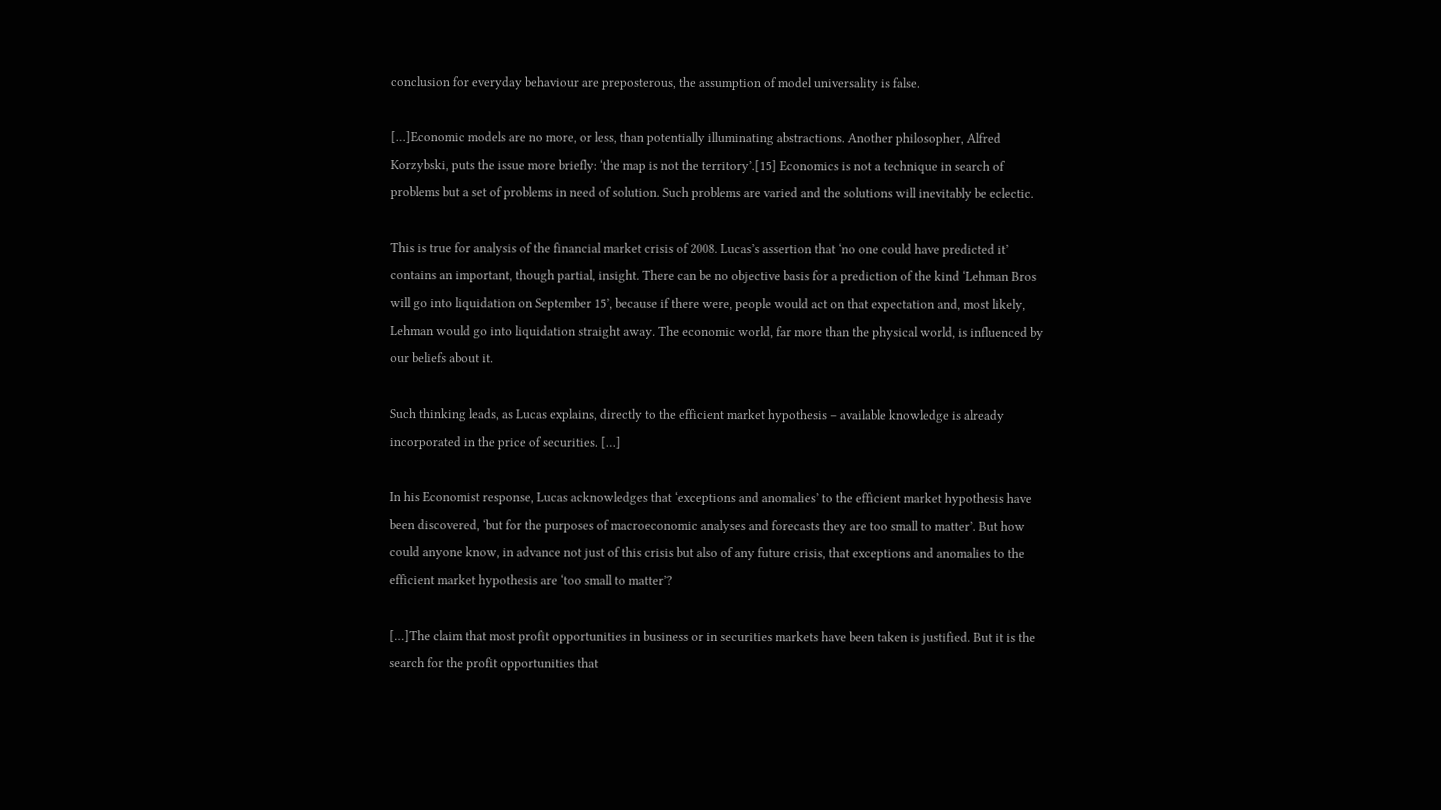conclusion for everyday behaviour are preposterous, the assumption of model universality is false.

[…]Economic models are no more, or less, than potentially illuminating abstractions. Another philosopher, Alfred Korzybski, puts the issue more briefly: ‘the map is not the territory’.[15] Economics is not a technique in search of problems but a set of problems in need of solution. Such problems are varied and the solutions will inevitably be eclectic.

This is true for analysis of the financial market crisis of 2008. Lucas’s assertion that ‘no one could have predicted it’ contains an important, though partial, insight. There can be no objective basis for a prediction of the kind ‘Lehman Bros will go into liquidation on September 15’, because if there were, people would act on that expectation and, most likely, Lehman would go into liquidation straight away. The economic world, far more than the physical world, is influenced by our beliefs about it.

Such thinking leads, as Lucas explains, directly to the efficient market hypothesis – available knowledge is already incorporated in the price of securities. […]

In his Economist response, Lucas acknowledges that ‘exceptions and anomalies’ to the efficient market hypothesis have been discovered, ‘but for the purposes of macroeconomic analyses and forecasts they are too small to matter’. But how could anyone know, in advance not just of this crisis but also of any future crisis, that exceptions and anomalies to the efficient market hypothesis are ‘too small to matter’?

[…]The claim that most profit opportunities in business or in securities markets have been taken is justified. But it is the search for the profit opportunities that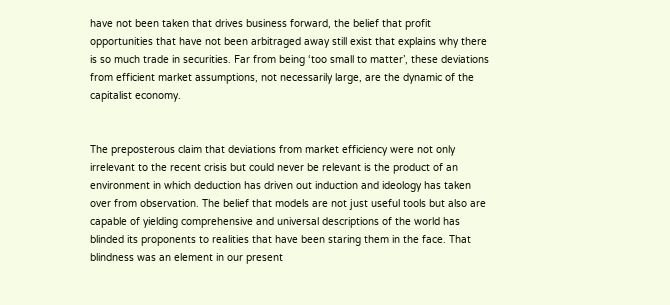have not been taken that drives business forward, the belief that profit opportunities that have not been arbitraged away still exist that explains why there is so much trade in securities. Far from being ‘too small to matter’, these deviations from efficient market assumptions, not necessarily large, are the dynamic of the capitalist economy.


The preposterous claim that deviations from market efficiency were not only irrelevant to the recent crisis but could never be relevant is the product of an environment in which deduction has driven out induction and ideology has taken over from observation. The belief that models are not just useful tools but also are capable of yielding comprehensive and universal descriptions of the world has blinded its proponents to realities that have been staring them in the face. That blindness was an element in our present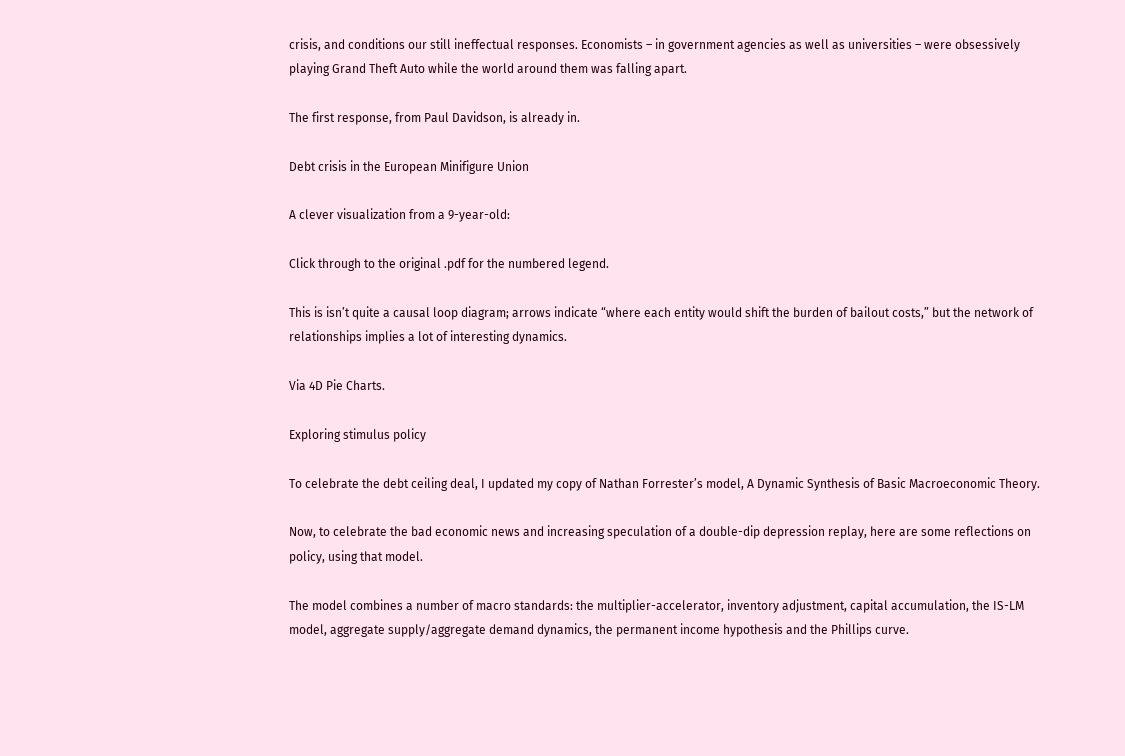crisis, and conditions our still ineffectual responses. Economists – in government agencies as well as universities – were obsessively playing Grand Theft Auto while the world around them was falling apart.

The first response, from Paul Davidson, is already in.

Debt crisis in the European Minifigure Union

A clever visualization from a 9-year-old:

Click through to the original .pdf for the numbered legend.

This is isn’t quite a causal loop diagram; arrows indicate “where each entity would shift the burden of bailout costs,” but the network of relationships implies a lot of interesting dynamics.

Via 4D Pie Charts.

Exploring stimulus policy

To celebrate the debt ceiling deal, I updated my copy of Nathan Forrester’s model, A Dynamic Synthesis of Basic Macroeconomic Theory.

Now, to celebrate the bad economic news and increasing speculation of a double-dip depression replay, here are some reflections on policy, using that model.

The model combines a number of macro standards: the multiplier-accelerator, inventory adjustment, capital accumulation, the IS-LM model, aggregate supply/aggregate demand dynamics, the permanent income hypothesis and the Phillips curve.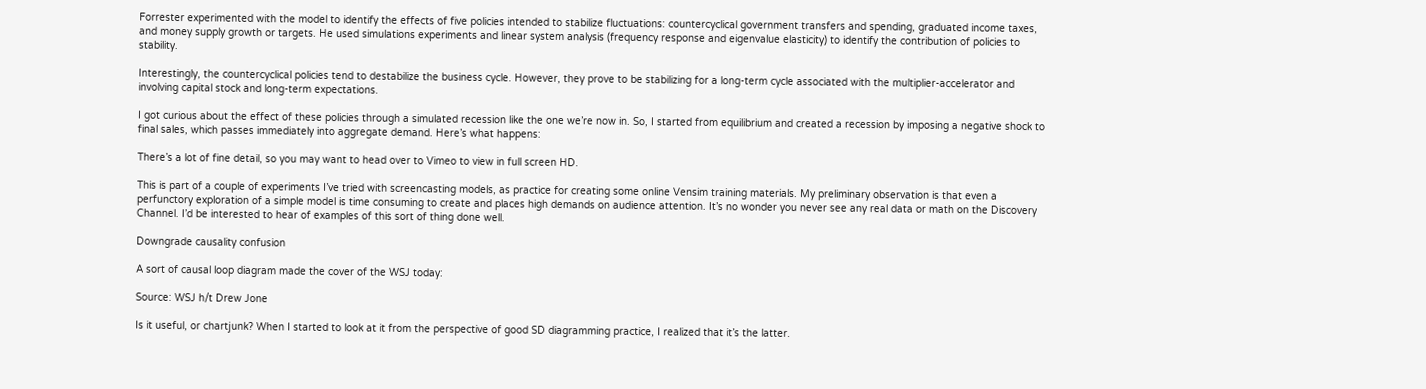Forrester experimented with the model to identify the effects of five policies intended to stabilize fluctuations: countercyclical government transfers and spending, graduated income taxes, and money supply growth or targets. He used simulations experiments and linear system analysis (frequency response and eigenvalue elasticity) to identify the contribution of policies to stability.

Interestingly, the countercyclical policies tend to destabilize the business cycle. However, they prove to be stabilizing for a long-term cycle associated with the multiplier-accelerator and involving capital stock and long-term expectations.

I got curious about the effect of these policies through a simulated recession like the one we’re now in. So, I started from equilibrium and created a recession by imposing a negative shock to final sales, which passes immediately into aggregate demand. Here’s what happens:

There’s a lot of fine detail, so you may want to head over to Vimeo to view in full screen HD.

This is part of a couple of experiments I’ve tried with screencasting models, as practice for creating some online Vensim training materials. My preliminary observation is that even a perfunctory exploration of a simple model is time consuming to create and places high demands on audience attention. It’s no wonder you never see any real data or math on the Discovery Channel. I’d be interested to hear of examples of this sort of thing done well.

Downgrade causality confusion

A sort of causal loop diagram made the cover of the WSJ today:

Source: WSJ h/t Drew Jone

Is it useful, or chartjunk? When I started to look at it from the perspective of good SD diagramming practice, I realized that it’s the latter.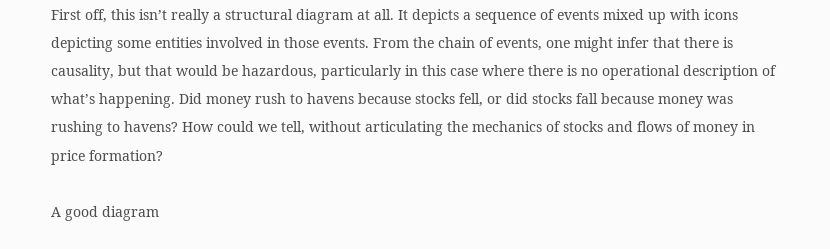First off, this isn’t really a structural diagram at all. It depicts a sequence of events mixed up with icons depicting some entities involved in those events. From the chain of events, one might infer that there is causality, but that would be hazardous, particularly in this case where there is no operational description of what’s happening. Did money rush to havens because stocks fell, or did stocks fall because money was rushing to havens? How could we tell, without articulating the mechanics of stocks and flows of money in price formation?

A good diagram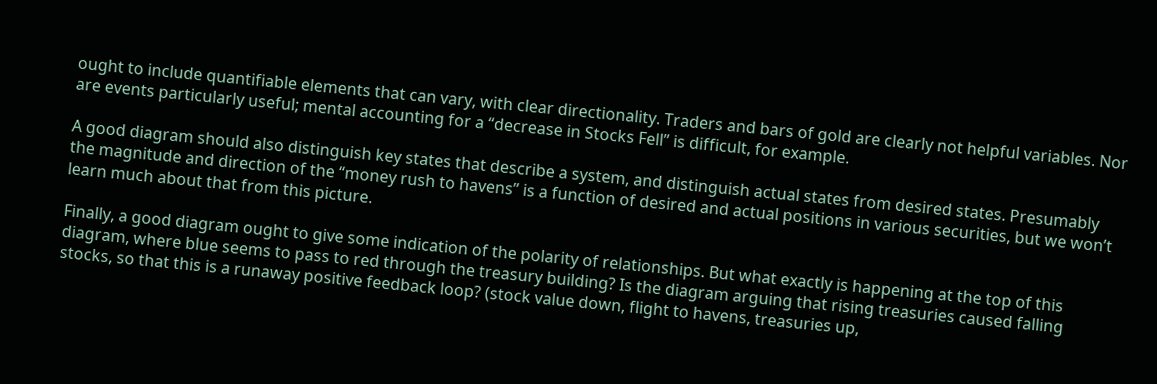ought to include quantifiable elements that can vary, with clear directionality. Traders and bars of gold are clearly not helpful variables. Nor are events particularly useful; mental accounting for a “decrease in Stocks Fell” is difficult, for example.

A good diagram should also distinguish key states that describe a system, and distinguish actual states from desired states. Presumably the magnitude and direction of the “money rush to havens” is a function of desired and actual positions in various securities, but we won’t learn much about that from this picture.

Finally, a good diagram ought to give some indication of the polarity of relationships. But what exactly is happening at the top of this diagram, where blue seems to pass to red through the treasury building? Is the diagram arguing that rising treasuries caused falling stocks, so that this is a runaway positive feedback loop? (stock value down, flight to havens, treasuries up,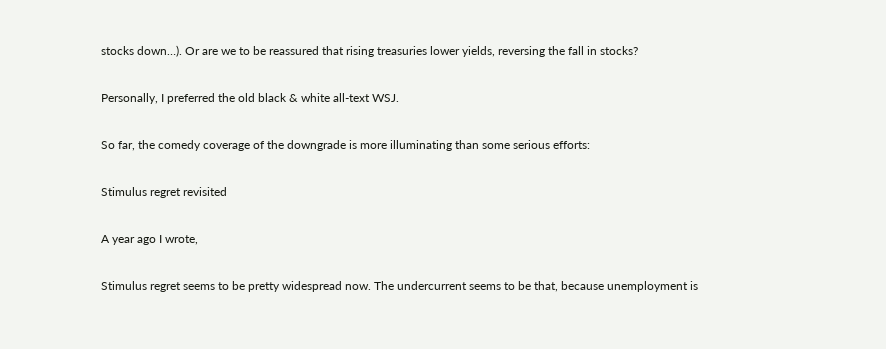stocks down…). Or are we to be reassured that rising treasuries lower yields, reversing the fall in stocks?

Personally, I preferred the old black & white all-text WSJ.

So far, the comedy coverage of the downgrade is more illuminating than some serious efforts:

Stimulus regret revisited

A year ago I wrote,

Stimulus regret seems to be pretty widespread now. The undercurrent seems to be that, because unemployment is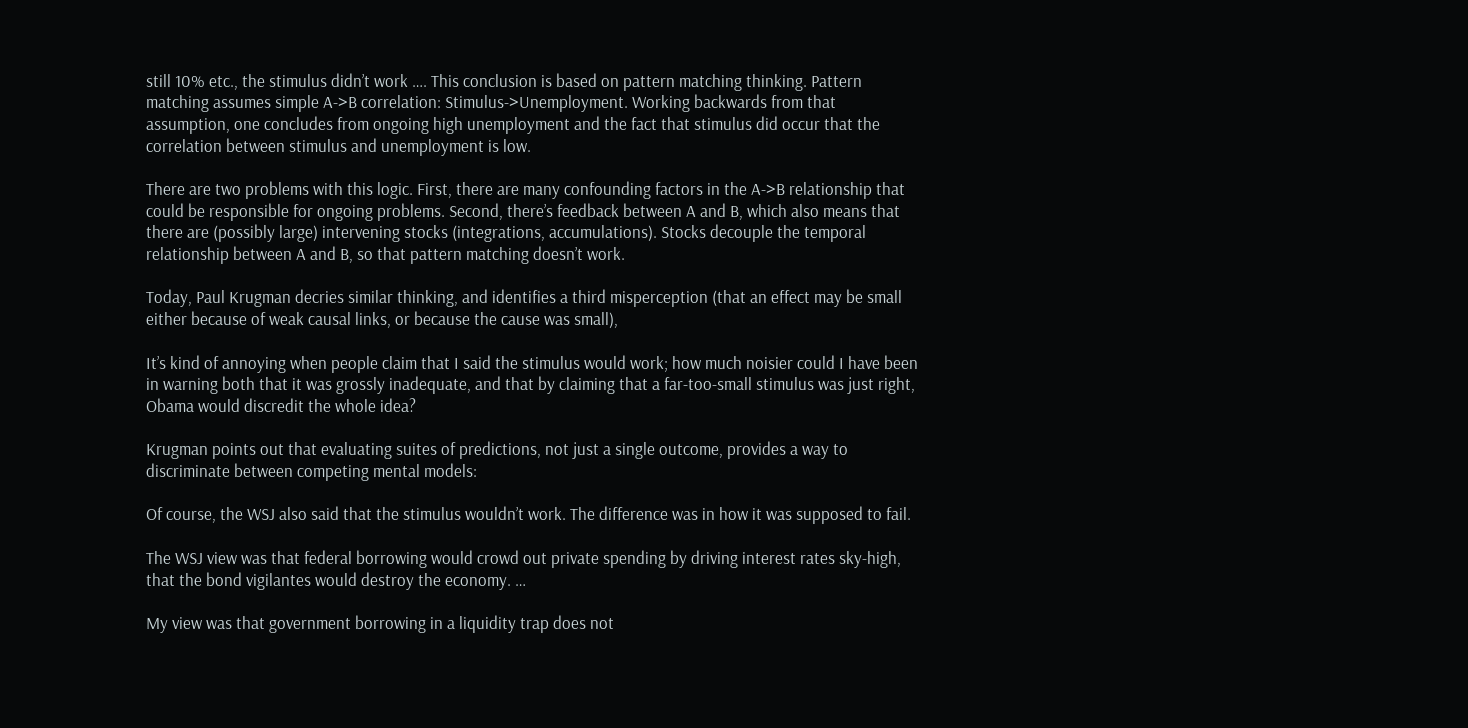still 10% etc., the stimulus didn’t work …. This conclusion is based on pattern matching thinking. Pattern matching assumes simple A->B correlation: Stimulus->Unemployment. Working backwards from that assumption, one concludes from ongoing high unemployment and the fact that stimulus did occur that the correlation between stimulus and unemployment is low.

There are two problems with this logic. First, there are many confounding factors in the A->B relationship that could be responsible for ongoing problems. Second, there’s feedback between A and B, which also means that there are (possibly large) intervening stocks (integrations, accumulations). Stocks decouple the temporal relationship between A and B, so that pattern matching doesn’t work.

Today, Paul Krugman decries similar thinking, and identifies a third misperception (that an effect may be small either because of weak causal links, or because the cause was small),

It’s kind of annoying when people claim that I said the stimulus would work; how much noisier could I have been in warning both that it was grossly inadequate, and that by claiming that a far-too-small stimulus was just right, Obama would discredit the whole idea?

Krugman points out that evaluating suites of predictions, not just a single outcome, provides a way to discriminate between competing mental models:

Of course, the WSJ also said that the stimulus wouldn’t work. The difference was in how it was supposed to fail.

The WSJ view was that federal borrowing would crowd out private spending by driving interest rates sky-high, that the bond vigilantes would destroy the economy. …

My view was that government borrowing in a liquidity trap does not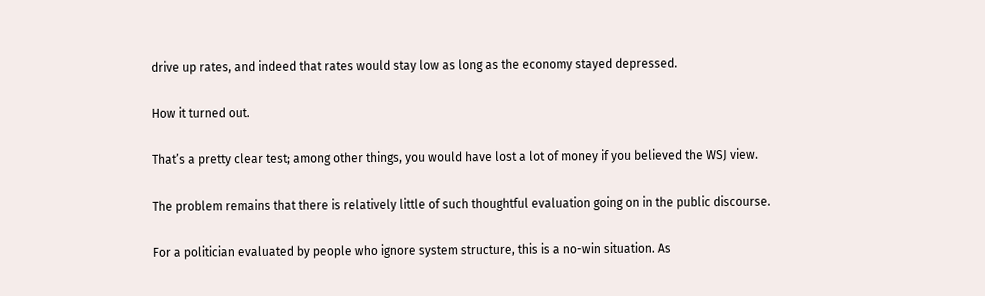drive up rates, and indeed that rates would stay low as long as the economy stayed depressed.

How it turned out.

That’s a pretty clear test; among other things, you would have lost a lot of money if you believed the WSJ view.

The problem remains that there is relatively little of such thoughtful evaluation going on in the public discourse.

For a politician evaluated by people who ignore system structure, this is a no-win situation. As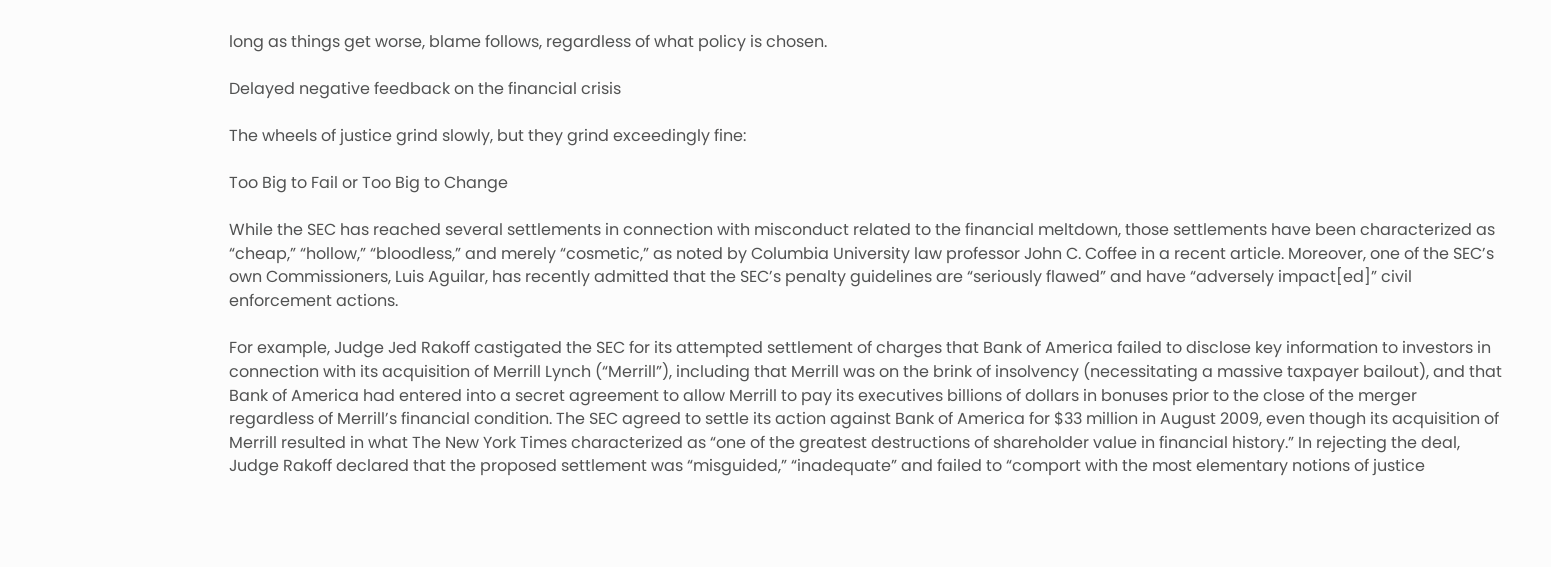long as things get worse, blame follows, regardless of what policy is chosen.

Delayed negative feedback on the financial crisis

The wheels of justice grind slowly, but they grind exceedingly fine:

Too Big to Fail or Too Big to Change

While the SEC has reached several settlements in connection with misconduct related to the financial meltdown, those settlements have been characterized as “cheap,” “hollow,” “bloodless,” and merely “cosmetic,” as noted by Columbia University law professor John C. Coffee in a recent article. Moreover, one of the SEC’s own Commissioners, Luis Aguilar, has recently admitted that the SEC’s penalty guidelines are “seriously flawed” and have “adversely impact[ed]” civil enforcement actions.

For example, Judge Jed Rakoff castigated the SEC for its attempted settlement of charges that Bank of America failed to disclose key information to investors in connection with its acquisition of Merrill Lynch (“Merrill”), including that Merrill was on the brink of insolvency (necessitating a massive taxpayer bailout), and that Bank of America had entered into a secret agreement to allow Merrill to pay its executives billions of dollars in bonuses prior to the close of the merger regardless of Merrill’s financial condition. The SEC agreed to settle its action against Bank of America for $33 million in August 2009, even though its acquisition of Merrill resulted in what The New York Times characterized as “one of the greatest destructions of shareholder value in financial history.” In rejecting the deal, Judge Rakoff declared that the proposed settlement was “misguided,” “inadequate” and failed to “comport with the most elementary notions of justice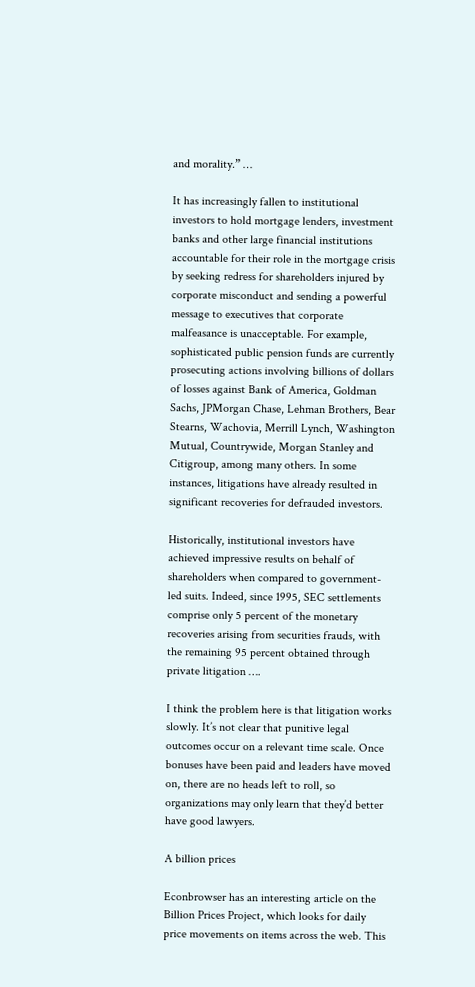and morality.” …

It has increasingly fallen to institutional investors to hold mortgage lenders, investment banks and other large financial institutions accountable for their role in the mortgage crisis by seeking redress for shareholders injured by corporate misconduct and sending a powerful message to executives that corporate malfeasance is unacceptable. For example, sophisticated public pension funds are currently prosecuting actions involving billions of dollars of losses against Bank of America, Goldman Sachs, JPMorgan Chase, Lehman Brothers, Bear Stearns, Wachovia, Merrill Lynch, Washington Mutual, Countrywide, Morgan Stanley and Citigroup, among many others. In some instances, litigations have already resulted in significant recoveries for defrauded investors.

Historically, institutional investors have achieved impressive results on behalf of shareholders when compared to government- led suits. Indeed, since 1995, SEC settlements comprise only 5 percent of the monetary recoveries arising from securities frauds, with the remaining 95 percent obtained through private litigation ….

I think the problem here is that litigation works slowly. It’s not clear that punitive legal outcomes occur on a relevant time scale. Once bonuses have been paid and leaders have moved on, there are no heads left to roll, so organizations may only learn that they’d better have good lawyers.

A billion prices

Econbrowser has an interesting article on the Billion Prices Project, which looks for daily price movements on items across the web. This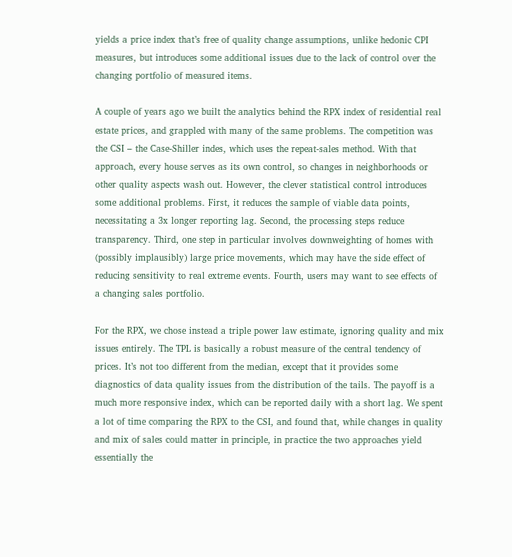yields a price index that’s free of quality change assumptions, unlike hedonic CPI measures, but introduces some additional issues due to the lack of control over the changing portfolio of measured items.

A couple of years ago we built the analytics behind the RPX index of residential real estate prices, and grappled with many of the same problems. The competition was the CSI – the Case-Shiller indes, which uses the repeat-sales method. With that approach, every house serves as its own control, so changes in neighborhoods or other quality aspects wash out. However, the clever statistical control introduces some additional problems. First, it reduces the sample of viable data points, necessitating a 3x longer reporting lag. Second, the processing steps reduce transparency. Third, one step in particular involves downweighting of homes with (possibly implausibly) large price movements, which may have the side effect of reducing sensitivity to real extreme events. Fourth, users may want to see effects of a changing sales portfolio.

For the RPX, we chose instead a triple power law estimate, ignoring quality and mix issues entirely. The TPL is basically a robust measure of the central tendency of prices. It’s not too different from the median, except that it provides some diagnostics of data quality issues from the distribution of the tails. The payoff is a much more responsive index, which can be reported daily with a short lag. We spent a lot of time comparing the RPX to the CSI, and found that, while changes in quality and mix of sales could matter in principle, in practice the two approaches yield essentially the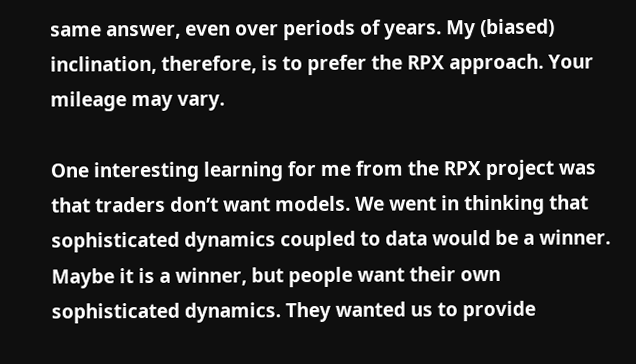same answer, even over periods of years. My (biased)  inclination, therefore, is to prefer the RPX approach. Your mileage may vary.

One interesting learning for me from the RPX project was that traders don’t want models. We went in thinking that sophisticated dynamics coupled to data would be a winner. Maybe it is a winner, but people want their own sophisticated dynamics. They wanted us to provide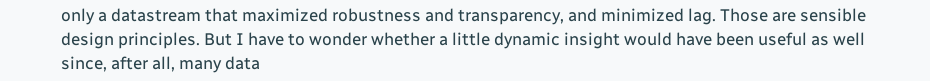only a datastream that maximized robustness and transparency, and minimized lag. Those are sensible design principles. But I have to wonder whether a little dynamic insight would have been useful as well since, after all, many data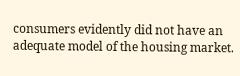consumers evidently did not have an adequate model of the housing market.